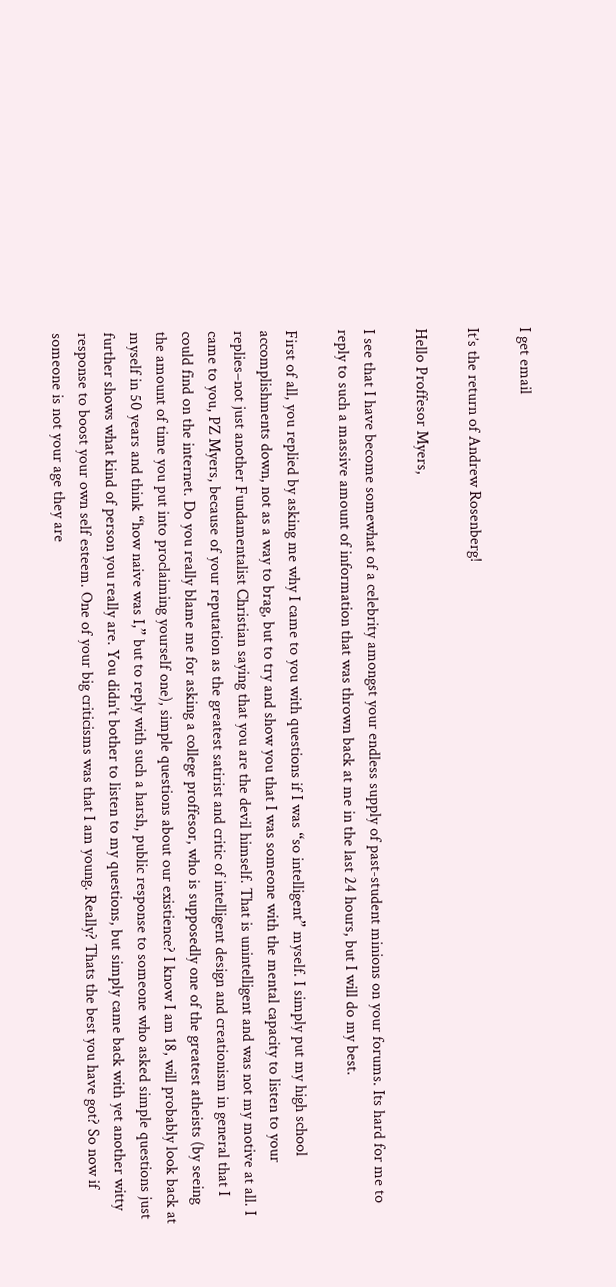I get email

It’s the return of Andrew Rosenberg!

Hello Proffesor Myers,

I see that I have become somewhat of a celebrity amongst your endless supply of past-student minions on your forums. Its hard for me to reply to such a massive amount of information that was thrown back at me in the last 24 hours, but I will do my best.

First of all, you replied by asking me why I came to you with questions if I was “so intelligent” myself. I simply put my high school accomplishments down, not as a way to brag, but to try and show you that I was someone with the mental capacity to listen to your replies–not just another Fundamentalist Christian saying that you are the devil himself. That is unintelligent and was not my motive at all. I came to you, PZ Myers, because of your reputation as the greatest satirist and critic of intelligent design and creationism in general that I could find on the internet. Do you really blame me for asking a college proffesor, who is supposedly one of the greatest atheists (by seeing the amount of time you put into proclaiming yourself one), simple questions about our existience? I know I am 18, will probably look back at myself in 50 years and think “how naive was I,” but to reply with such a harsh, public response to someone who asked simple questions just further shows what kind of person you really are. You didn’t bother to listen to my questions, but simply came back with yet another witty response to boost your own self esteem. One of your big criticisms was that I am young. Really? Thats the best you have got? So now if someone is not your age they are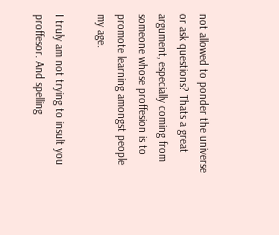not allowed to ponder the universe or ask questions? Thats a great argument, especially coming from someone whose proffesion is to promote learning amongst people my age.

I truly am not trying to insult you proffesor. And spelling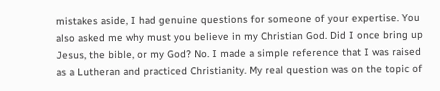mistakes aside, I had genuine questions for someone of your expertise. You also asked me why must you believe in my Christian God. Did I once bring up Jesus, the bible, or my God? No. I made a simple reference that I was raised as a Lutheran and practiced Christianity. My real question was on the topic of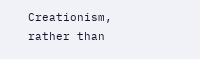Creationism, rather than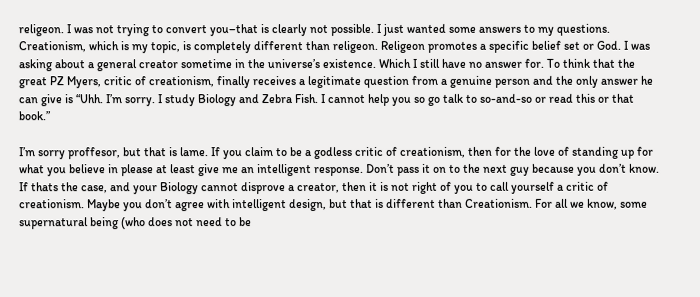religeon. I was not trying to convert you–that is clearly not possible. I just wanted some answers to my questions. Creationism, which is my topic, is completely different than religeon. Religeon promotes a specific belief set or God. I was asking about a general creator sometime in the universe’s existence. Which I still have no answer for. To think that the great PZ Myers, critic of creationism, finally receives a legitimate question from a genuine person and the only answer he can give is “Uhh. I’m sorry. I study Biology and Zebra Fish. I cannot help you so go talk to so-and-so or read this or that book.”

I’m sorry proffesor, but that is lame. If you claim to be a godless critic of creationism, then for the love of standing up for what you believe in please at least give me an intelligent response. Don’t pass it on to the next guy because you don’t know. If thats the case, and your Biology cannot disprove a creator, then it is not right of you to call yourself a critic of creationism. Maybe you don’t agree with intelligent design, but that is different than Creationism. For all we know, some supernatural being (who does not need to be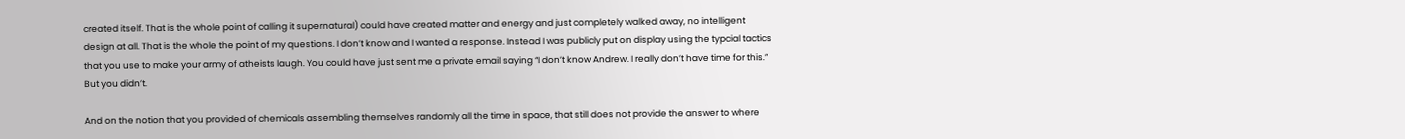created itself. That is the whole point of calling it supernatural) could have created matter and energy and just completely walked away, no intelligent design at all. That is the whole the point of my questions. I don’t know and I wanted a response. Instead I was publicly put on display using the typcial tactics that you use to make your army of atheists laugh. You could have just sent me a private email saying “I don’t know Andrew. I really don’t have time for this.” But you didn’t.

And on the notion that you provided of chemicals assembling themselves randomly all the time in space, that still does not provide the answer to where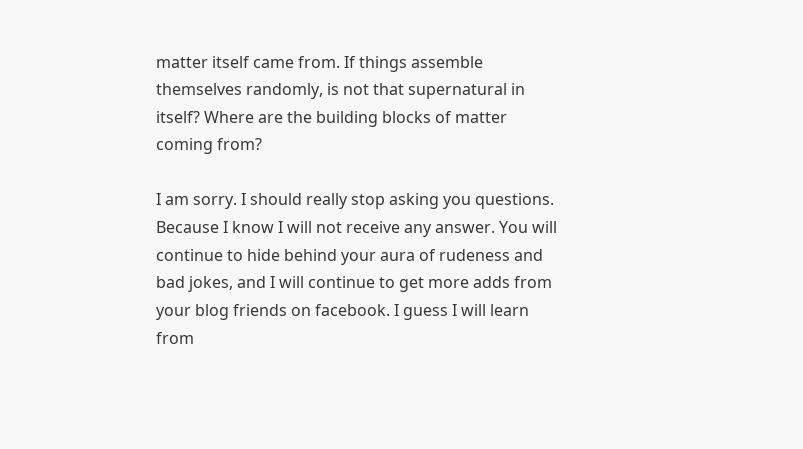matter itself came from. If things assemble themselves randomly, is not that supernatural in itself? Where are the building blocks of matter coming from?

I am sorry. I should really stop asking you questions. Because I know I will not receive any answer. You will continue to hide behind your aura of rudeness and bad jokes, and I will continue to get more adds from your blog friends on facebook. I guess I will learn from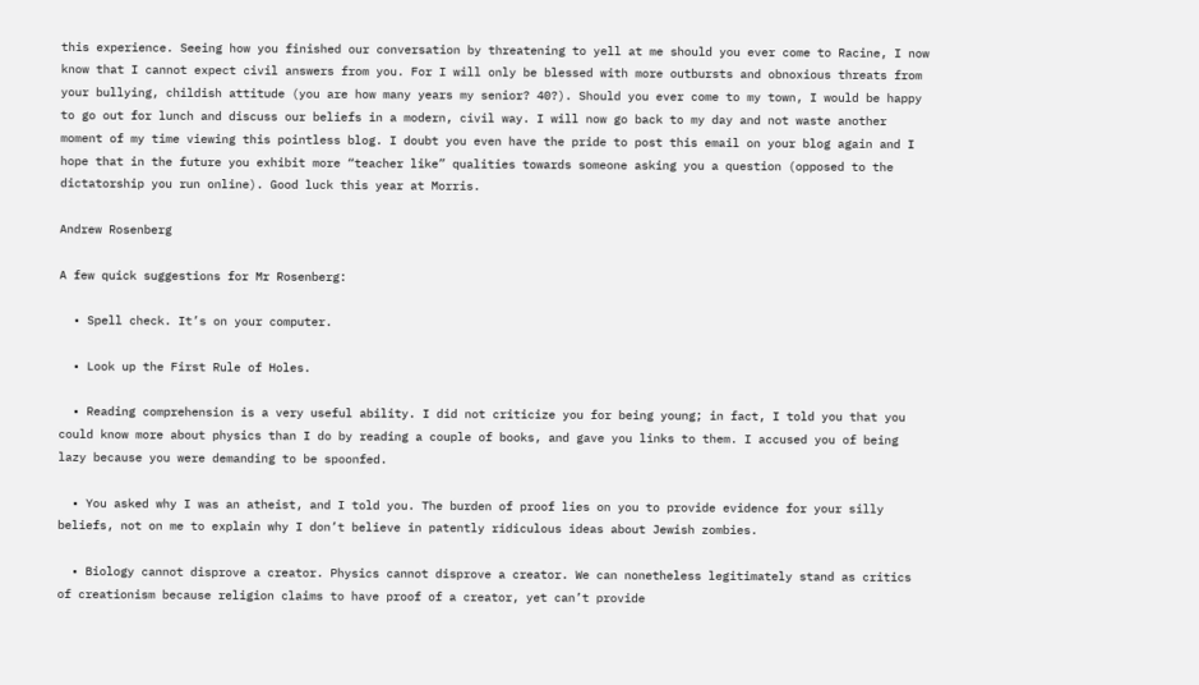this experience. Seeing how you finished our conversation by threatening to yell at me should you ever come to Racine, I now know that I cannot expect civil answers from you. For I will only be blessed with more outbursts and obnoxious threats from your bullying, childish attitude (you are how many years my senior? 40?). Should you ever come to my town, I would be happy to go out for lunch and discuss our beliefs in a modern, civil way. I will now go back to my day and not waste another moment of my time viewing this pointless blog. I doubt you even have the pride to post this email on your blog again and I hope that in the future you exhibit more “teacher like” qualities towards someone asking you a question (opposed to the dictatorship you run online). Good luck this year at Morris.

Andrew Rosenberg

A few quick suggestions for Mr Rosenberg:

  • Spell check. It’s on your computer.

  • Look up the First Rule of Holes.

  • Reading comprehension is a very useful ability. I did not criticize you for being young; in fact, I told you that you could know more about physics than I do by reading a couple of books, and gave you links to them. I accused you of being lazy because you were demanding to be spoonfed.

  • You asked why I was an atheist, and I told you. The burden of proof lies on you to provide evidence for your silly beliefs, not on me to explain why I don’t believe in patently ridiculous ideas about Jewish zombies.

  • Biology cannot disprove a creator. Physics cannot disprove a creator. We can nonetheless legitimately stand as critics of creationism because religion claims to have proof of a creator, yet can’t provide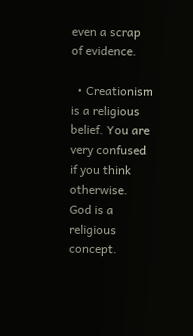even a scrap of evidence.

  • Creationism is a religious belief. You are very confused if you think otherwise. God is a religious concept.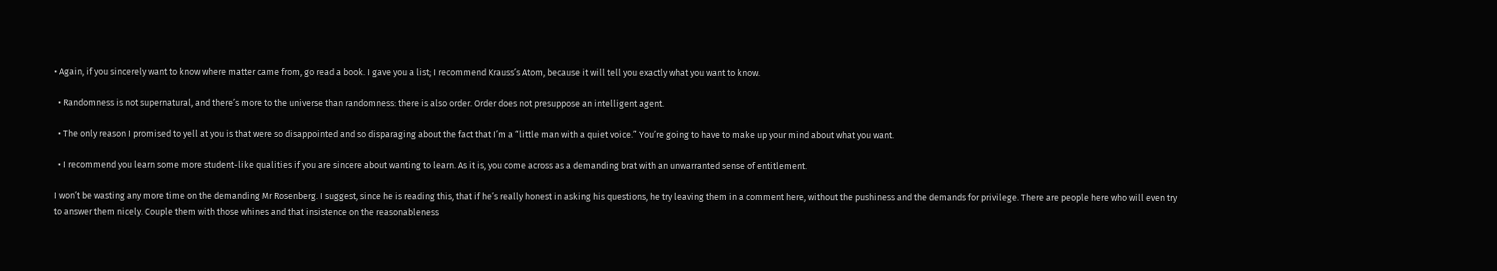• Again, if you sincerely want to know where matter came from, go read a book. I gave you a list; I recommend Krauss’s Atom, because it will tell you exactly what you want to know.

  • Randomness is not supernatural, and there’s more to the universe than randomness: there is also order. Order does not presuppose an intelligent agent.

  • The only reason I promised to yell at you is that were so disappointed and so disparaging about the fact that I’m a “little man with a quiet voice.” You’re going to have to make up your mind about what you want.

  • I recommend you learn some more student-like qualities if you are sincere about wanting to learn. As it is, you come across as a demanding brat with an unwarranted sense of entitlement.

I won’t be wasting any more time on the demanding Mr Rosenberg. I suggest, since he is reading this, that if he’s really honest in asking his questions, he try leaving them in a comment here, without the pushiness and the demands for privilege. There are people here who will even try to answer them nicely. Couple them with those whines and that insistence on the reasonableness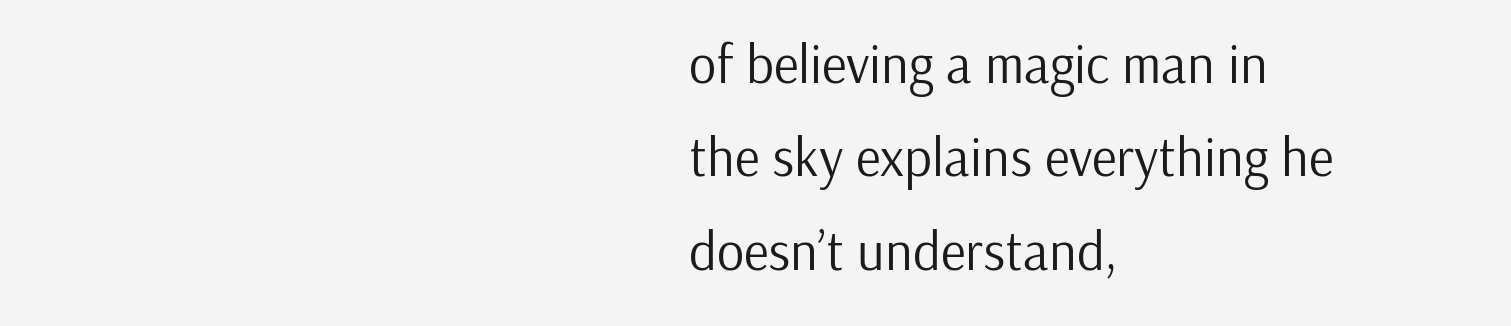of believing a magic man in the sky explains everything he doesn’t understand,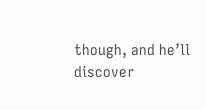though, and he’ll discover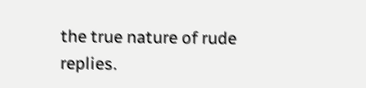the true nature of rude replies.